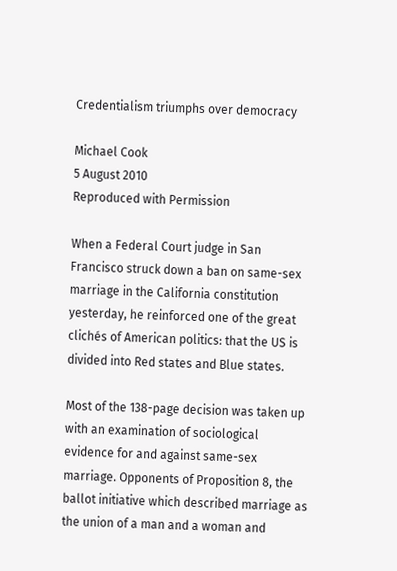Credentialism triumphs over democracy

Michael Cook
5 August 2010
Reproduced with Permission

When a Federal Court judge in San Francisco struck down a ban on same-sex marriage in the California constitution yesterday, he reinforced one of the great clichés of American politics: that the US is divided into Red states and Blue states.

Most of the 138-page decision was taken up with an examination of sociological evidence for and against same-sex marriage. Opponents of Proposition 8, the ballot initiative which described marriage as the union of a man and a woman and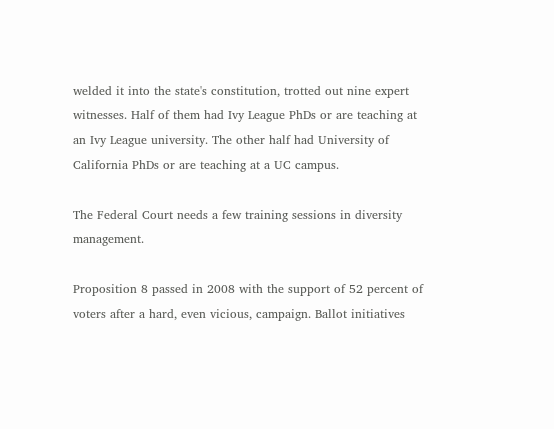welded it into the state's constitution, trotted out nine expert witnesses. Half of them had Ivy League PhDs or are teaching at an Ivy League university. The other half had University of California PhDs or are teaching at a UC campus.

The Federal Court needs a few training sessions in diversity management.

Proposition 8 passed in 2008 with the support of 52 percent of voters after a hard, even vicious, campaign. Ballot initiatives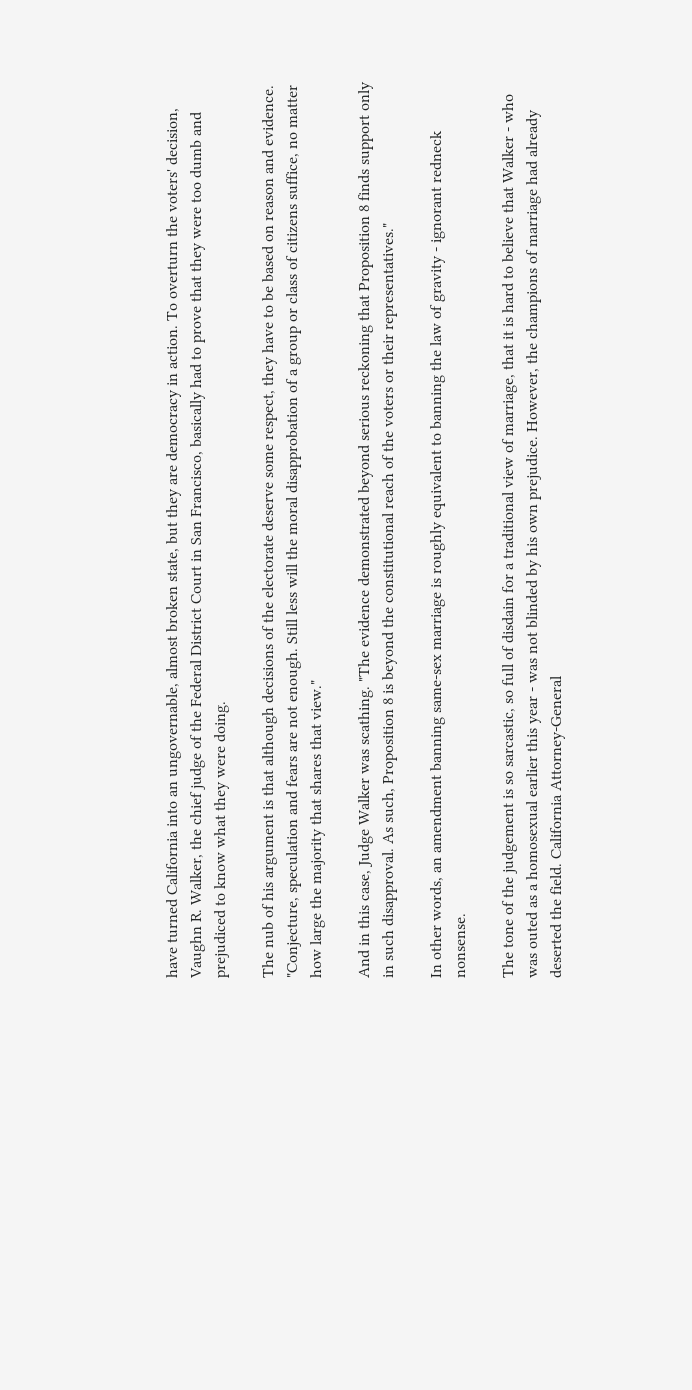have turned California into an ungovernable, almost broken state, but they are democracy in action. To overturn the voters' decision, Vaughn R. Walker, the chief judge of the Federal District Court in San Francisco, basically had to prove that they were too dumb and prejudiced to know what they were doing.

The nub of his argument is that although decisions of the electorate deserve some respect, they have to be based on reason and evidence. "Conjecture, speculation and fears are not enough. Still less will the moral disapprobation of a group or class of citizens suffice, no matter how large the majority that shares that view."

And in this case, Judge Walker was scathing. "The evidence demonstrated beyond serious reckoning that Proposition 8 finds support only in such disapproval. As such, Proposition 8 is beyond the constitutional reach of the voters or their representatives."

In other words, an amendment banning same-sex marriage is roughly equivalent to banning the law of gravity - ignorant redneck nonsense.

The tone of the judgement is so sarcastic, so full of disdain for a traditional view of marriage, that it is hard to believe that Walker - who was outed as a homosexual earlier this year - was not blinded by his own prejudice. However, the champions of marriage had already deserted the field. California Attorney-General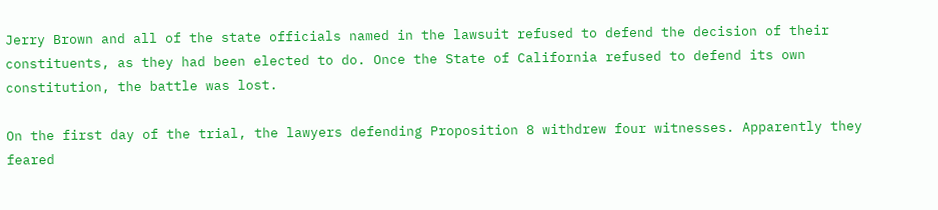Jerry Brown and all of the state officials named in the lawsuit refused to defend the decision of their constituents, as they had been elected to do. Once the State of California refused to defend its own constitution, the battle was lost.

On the first day of the trial, the lawyers defending Proposition 8 withdrew four witnesses. Apparently they feared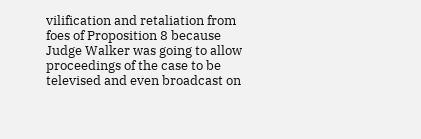vilification and retaliation from foes of Proposition 8 because Judge Walker was going to allow proceedings of the case to be televised and even broadcast on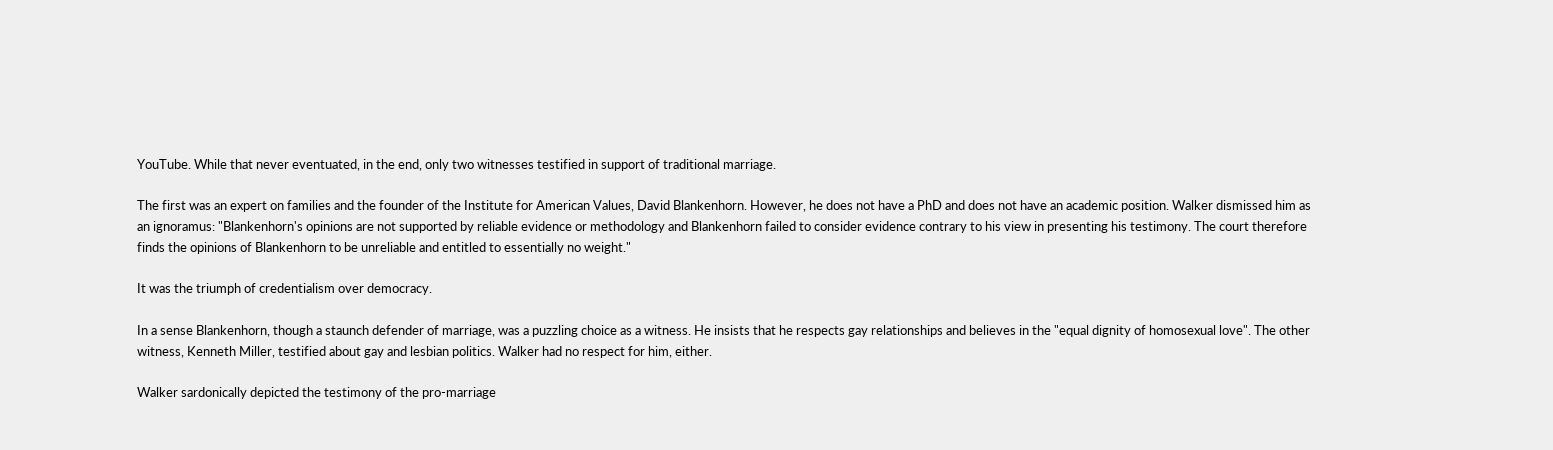YouTube. While that never eventuated, in the end, only two witnesses testified in support of traditional marriage.

The first was an expert on families and the founder of the Institute for American Values, David Blankenhorn. However, he does not have a PhD and does not have an academic position. Walker dismissed him as an ignoramus: "Blankenhorn's opinions are not supported by reliable evidence or methodology and Blankenhorn failed to consider evidence contrary to his view in presenting his testimony. The court therefore finds the opinions of Blankenhorn to be unreliable and entitled to essentially no weight."

It was the triumph of credentialism over democracy.

In a sense Blankenhorn, though a staunch defender of marriage, was a puzzling choice as a witness. He insists that he respects gay relationships and believes in the "equal dignity of homosexual love". The other witness, Kenneth Miller, testified about gay and lesbian politics. Walker had no respect for him, either.

Walker sardonically depicted the testimony of the pro-marriage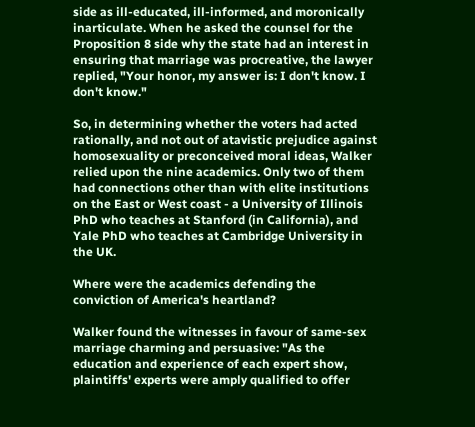side as ill-educated, ill-informed, and moronically inarticulate. When he asked the counsel for the Proposition 8 side why the state had an interest in ensuring that marriage was procreative, the lawyer replied, "Your honor, my answer is: I don't know. I don't know."

So, in determining whether the voters had acted rationally, and not out of atavistic prejudice against homosexuality or preconceived moral ideas, Walker relied upon the nine academics. Only two of them had connections other than with elite institutions on the East or West coast - a University of Illinois PhD who teaches at Stanford (in California), and Yale PhD who teaches at Cambridge University in the UK.

Where were the academics defending the conviction of America's heartland?

Walker found the witnesses in favour of same-sex marriage charming and persuasive: "As the education and experience of each expert show, plaintiffs' experts were amply qualified to offer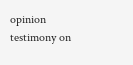opinion testimony on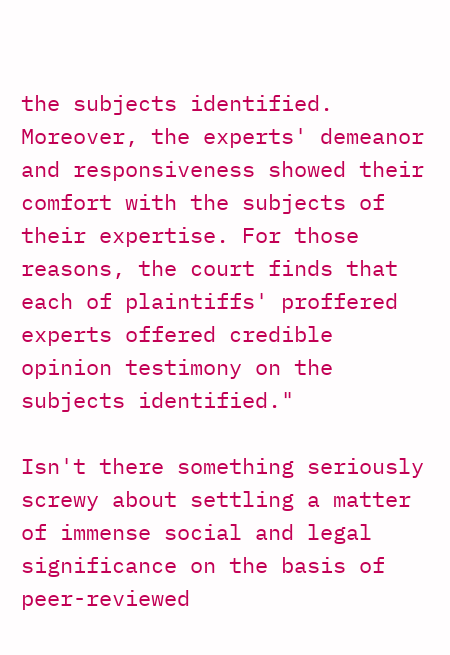the subjects identified. Moreover, the experts' demeanor and responsiveness showed their comfort with the subjects of their expertise. For those reasons, the court finds that each of plaintiffs' proffered experts offered credible opinion testimony on the subjects identified."

Isn't there something seriously screwy about settling a matter of immense social and legal significance on the basis of peer-reviewed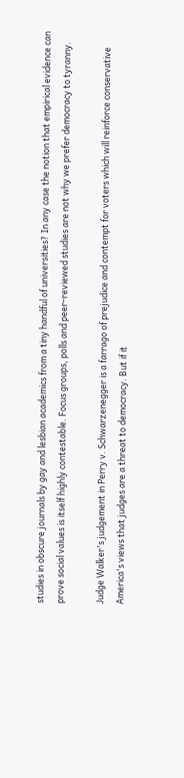studies in obscure journals by gay and lesbian academics from a tiny handful of universities? In any case the notion that empirical evidence can prove social values is itself highly contestable. Focus groups, polls and peer-reviewed studies are not why we prefer democracy to tyranny.

Judge Walker's judgement in Perry v. Schwarzenegger is a farrago of prejudice and contempt for voters which will reinforce conservative America's views that judges are a threat to democracy. But if it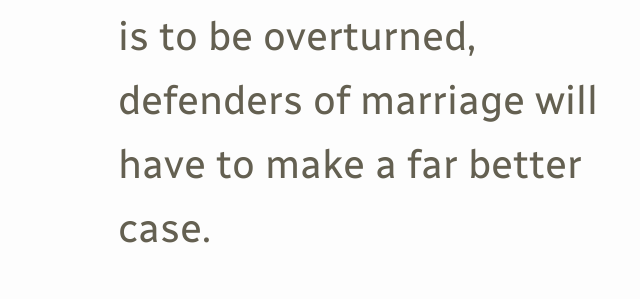is to be overturned, defenders of marriage will have to make a far better case.